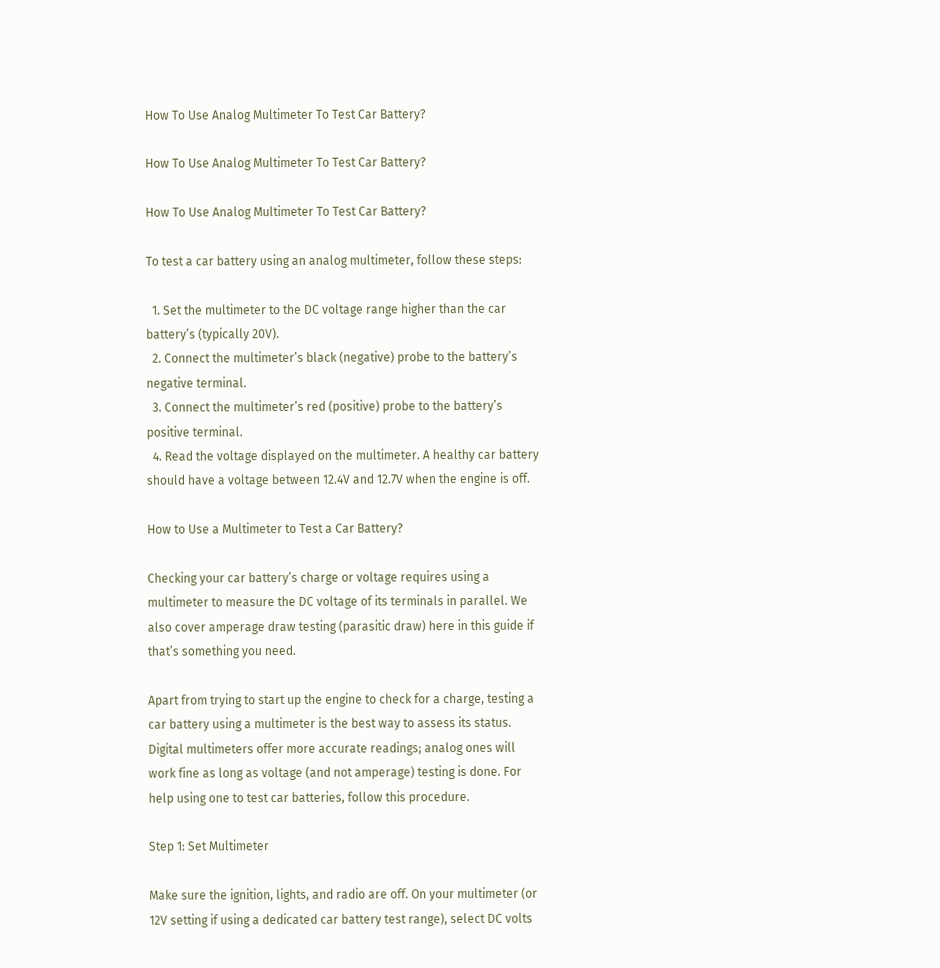How To Use Analog Multimeter To Test Car Battery?

How To Use Analog Multimeter To Test Car Battery?

How To Use Analog Multimeter To Test Car Battery?

To test a car battery using an analog multimeter, follow these steps:

  1. Set the multimeter to the DC voltage range higher than the car battery’s (typically 20V).
  2. Connect the multimeter’s black (negative) probe to the battery’s negative terminal.
  3. Connect the multimeter’s red (positive) probe to the battery’s positive terminal.
  4. Read the voltage displayed on the multimeter. A healthy car battery should have a voltage between 12.4V and 12.7V when the engine is off.

How to Use a Multimeter to Test a Car Battery?

Checking your car battery’s charge or voltage requires using a multimeter to measure the DC voltage of its terminals in parallel. We also cover amperage draw testing (parasitic draw) here in this guide if that’s something you need.

Apart from trying to start up the engine to check for a charge, testing a car battery using a multimeter is the best way to assess its status. Digital multimeters offer more accurate readings; analog ones will work fine as long as voltage (and not amperage) testing is done. For help using one to test car batteries, follow this procedure.

Step 1: Set Multimeter

Make sure the ignition, lights, and radio are off. On your multimeter (or 12V setting if using a dedicated car battery test range), select DC volts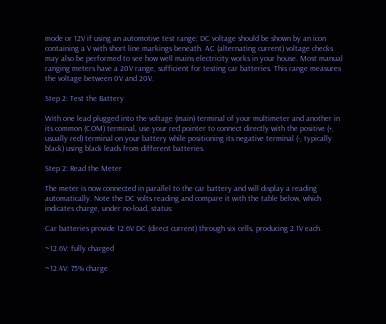mode or 12V if using an automotive test range; DC voltage should be shown by an icon containing a V with short line markings beneath. AC (alternating current) voltage checks may also be performed to see how well mains electricity works in your house. Most manual ranging meters have a 20V range, sufficient for testing car batteries. This range measures the voltage between 0V and 20V.

Step 2: Test the Battery

With one lead plugged into the voltage (main) terminal of your multimeter and another in its common (COM) terminal, use your red pointer to connect directly with the positive (+, usually red) terminal on your battery while positioning its negative terminal (-, typically black) using black leads from different batteries.

Step 2: Read the Meter

The meter is now connected in parallel to the car battery and will display a reading automatically. Note the DC volts reading and compare it with the table below, which indicates charge, under no-load, status:

Car batteries provide 12.6V DC (direct current) through six cells, producing 2.1V each.

~12.6V: fully charged

~12.4V: 75% charge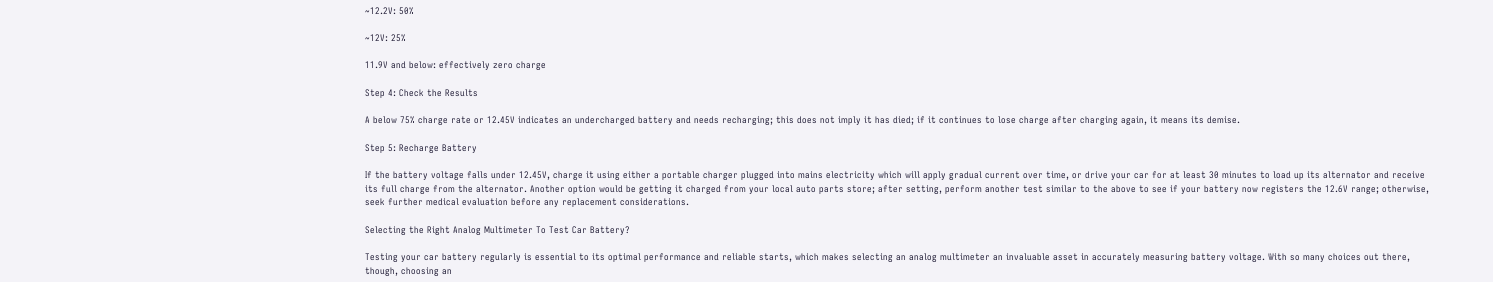~12.2V: 50%

~12V: 25%

11.9V and below: effectively zero charge

Step 4: Check the Results

A below 75% charge rate or 12.45V indicates an undercharged battery and needs recharging; this does not imply it has died; if it continues to lose charge after charging again, it means its demise.

Step 5: Recharge Battery

If the battery voltage falls under 12.45V, charge it using either a portable charger plugged into mains electricity which will apply gradual current over time, or drive your car for at least 30 minutes to load up its alternator and receive its full charge from the alternator. Another option would be getting it charged from your local auto parts store; after setting, perform another test similar to the above to see if your battery now registers the 12.6V range; otherwise, seek further medical evaluation before any replacement considerations.

Selecting the Right Analog Multimeter To Test Car Battery?

Testing your car battery regularly is essential to its optimal performance and reliable starts, which makes selecting an analog multimeter an invaluable asset in accurately measuring battery voltage. With so many choices out there, though, choosing an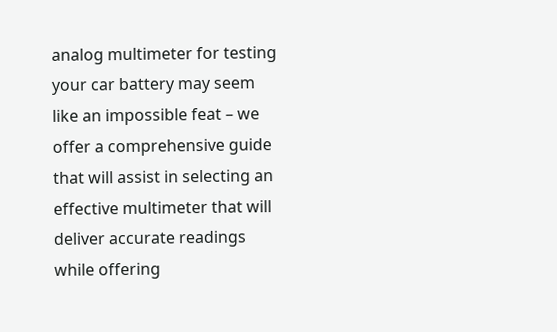analog multimeter for testing your car battery may seem like an impossible feat – we offer a comprehensive guide that will assist in selecting an effective multimeter that will deliver accurate readings while offering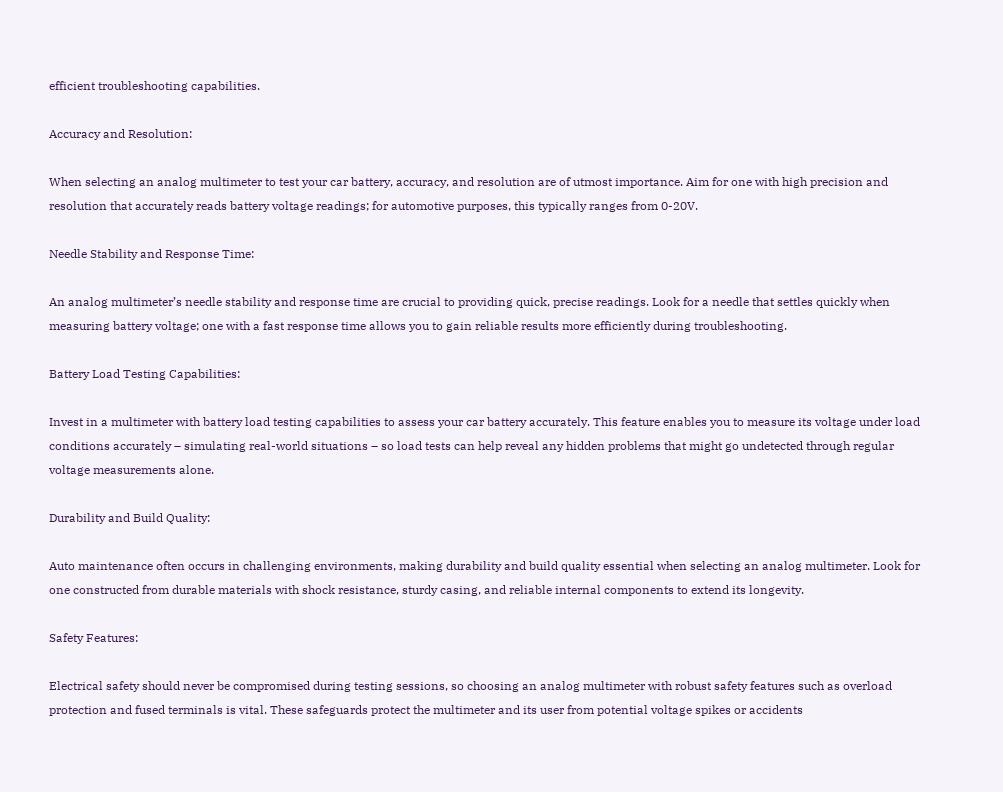efficient troubleshooting capabilities.

Accuracy and Resolution:

When selecting an analog multimeter to test your car battery, accuracy, and resolution are of utmost importance. Aim for one with high precision and resolution that accurately reads battery voltage readings; for automotive purposes, this typically ranges from 0-20V.

Needle Stability and Response Time:

An analog multimeter’s needle stability and response time are crucial to providing quick, precise readings. Look for a needle that settles quickly when measuring battery voltage; one with a fast response time allows you to gain reliable results more efficiently during troubleshooting.

Battery Load Testing Capabilities:

Invest in a multimeter with battery load testing capabilities to assess your car battery accurately. This feature enables you to measure its voltage under load conditions accurately – simulating real-world situations – so load tests can help reveal any hidden problems that might go undetected through regular voltage measurements alone.

Durability and Build Quality:

Auto maintenance often occurs in challenging environments, making durability and build quality essential when selecting an analog multimeter. Look for one constructed from durable materials with shock resistance, sturdy casing, and reliable internal components to extend its longevity.

Safety Features:

Electrical safety should never be compromised during testing sessions, so choosing an analog multimeter with robust safety features such as overload protection and fused terminals is vital. These safeguards protect the multimeter and its user from potential voltage spikes or accidents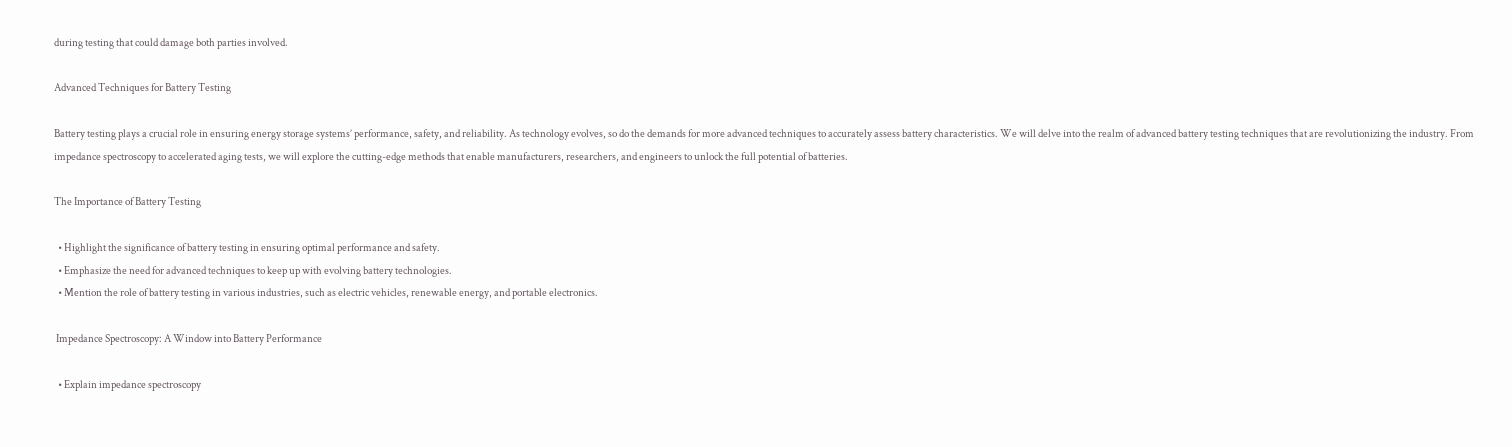during testing that could damage both parties involved.

Advanced Techniques for Battery Testing

Battery testing plays a crucial role in ensuring energy storage systems’ performance, safety, and reliability. As technology evolves, so do the demands for more advanced techniques to accurately assess battery characteristics. We will delve into the realm of advanced battery testing techniques that are revolutionizing the industry. From impedance spectroscopy to accelerated aging tests, we will explore the cutting-edge methods that enable manufacturers, researchers, and engineers to unlock the full potential of batteries.

The Importance of Battery Testing

  • Highlight the significance of battery testing in ensuring optimal performance and safety.
  • Emphasize the need for advanced techniques to keep up with evolving battery technologies.
  • Mention the role of battery testing in various industries, such as electric vehicles, renewable energy, and portable electronics.

 Impedance Spectroscopy: A Window into Battery Performance

  • Explain impedance spectroscopy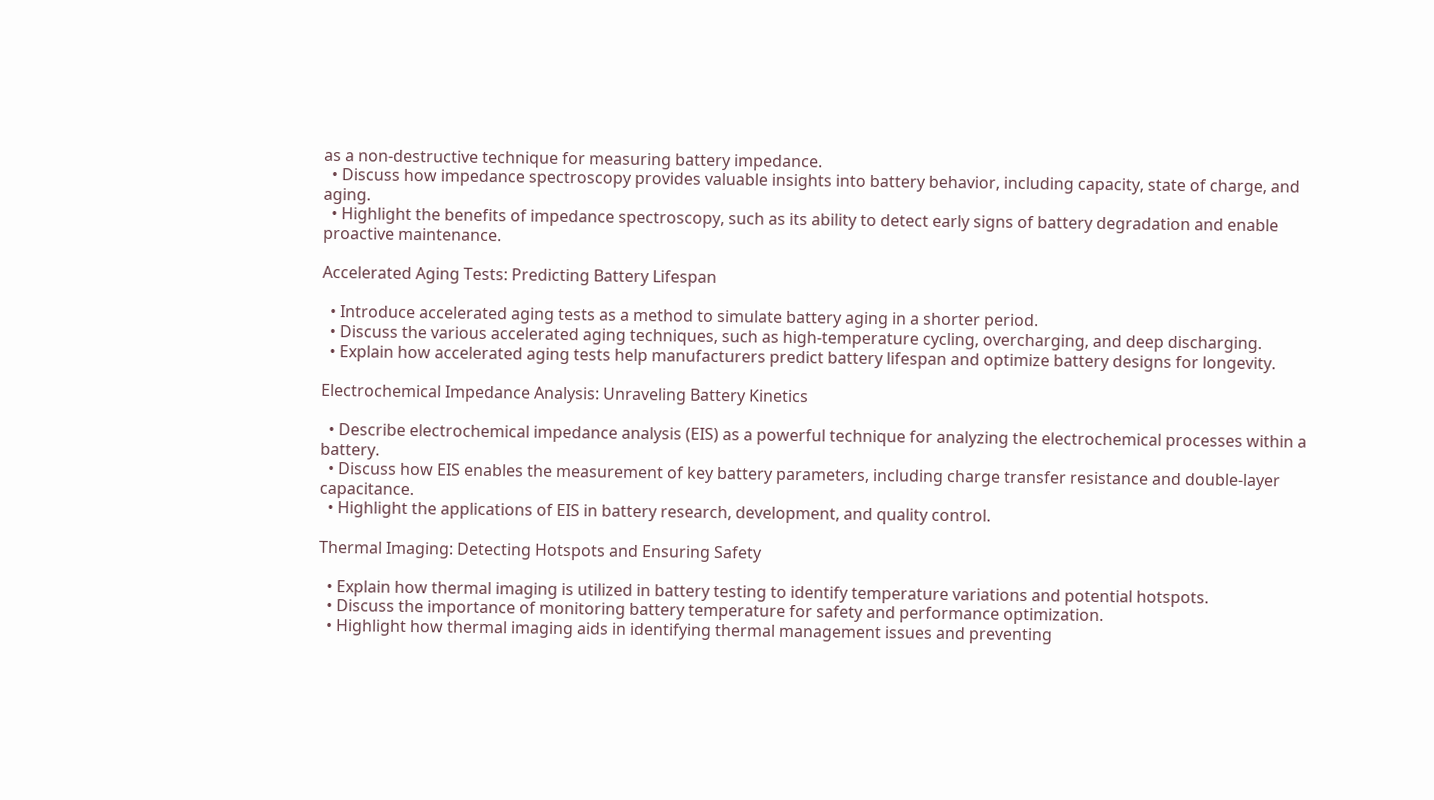as a non-destructive technique for measuring battery impedance.
  • Discuss how impedance spectroscopy provides valuable insights into battery behavior, including capacity, state of charge, and aging.
  • Highlight the benefits of impedance spectroscopy, such as its ability to detect early signs of battery degradation and enable proactive maintenance.

Accelerated Aging Tests: Predicting Battery Lifespan

  • Introduce accelerated aging tests as a method to simulate battery aging in a shorter period.
  • Discuss the various accelerated aging techniques, such as high-temperature cycling, overcharging, and deep discharging.
  • Explain how accelerated aging tests help manufacturers predict battery lifespan and optimize battery designs for longevity.

Electrochemical Impedance Analysis: Unraveling Battery Kinetics

  • Describe electrochemical impedance analysis (EIS) as a powerful technique for analyzing the electrochemical processes within a battery.
  • Discuss how EIS enables the measurement of key battery parameters, including charge transfer resistance and double-layer capacitance.
  • Highlight the applications of EIS in battery research, development, and quality control.

Thermal Imaging: Detecting Hotspots and Ensuring Safety

  • Explain how thermal imaging is utilized in battery testing to identify temperature variations and potential hotspots.
  • Discuss the importance of monitoring battery temperature for safety and performance optimization.
  • Highlight how thermal imaging aids in identifying thermal management issues and preventing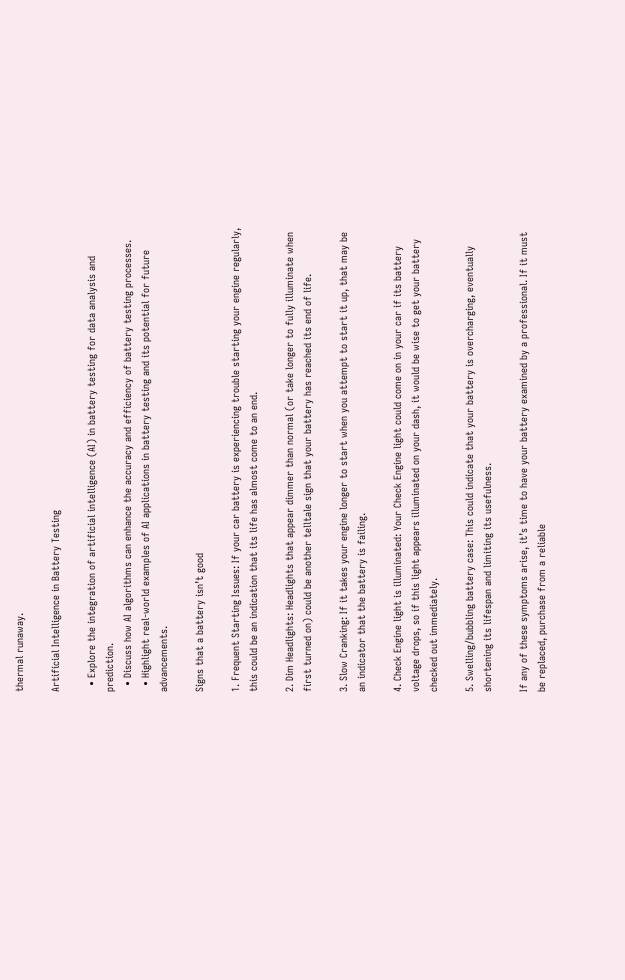thermal runaway.

Artificial Intelligence in Battery Testing

  • Explore the integration of artificial intelligence (AI) in battery testing for data analysis and prediction.
  • Discuss how AI algorithms can enhance the accuracy and efficiency of battery testing processes.
  • Highlight real-world examples of AI applications in battery testing and its potential for future advancements.

Signs that a battery isn’t good

1. Frequent Starting Issues: If your car battery is experiencing trouble starting your engine regularly, this could be an indication that its life has almost come to an end.

2. Dim Headlights: Headlights that appear dimmer than normal (or take longer to fully illuminate when first turned on) could be another telltale sign that your battery has reached its end of life.

3. Slow Cranking: If it takes your engine longer to start when you attempt to start it up, that may be an indicator that the battery is failing.

4. Check Engine light is illuminated: Your Check Engine light could come on in your car if its battery voltage drops, so if this light appears illuminated on your dash, it would be wise to get your battery checked out immediately.

5. Swelling/bubbling battery case: This could indicate that your battery is overcharging, eventually shortening its lifespan and limiting its usefulness.

If any of these symptoms arise, it’s time to have your battery examined by a professional. If it must be replaced, purchase from a reliable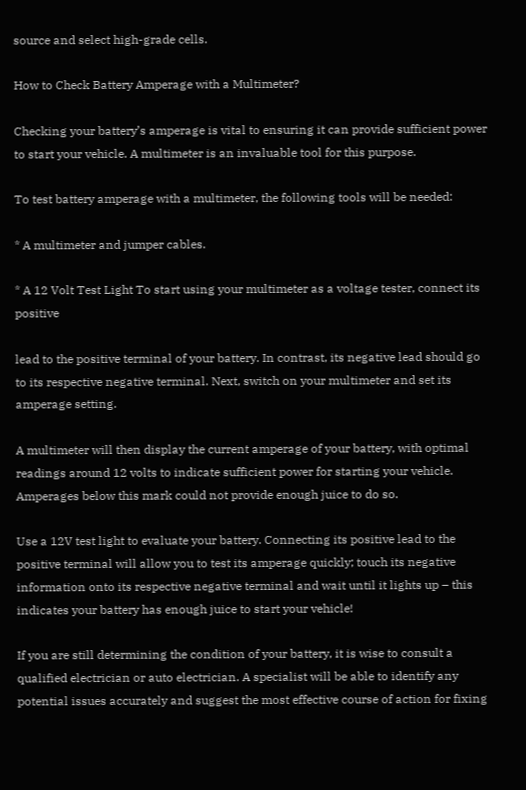source and select high-grade cells.

How to Check Battery Amperage with a Multimeter?

Checking your battery’s amperage is vital to ensuring it can provide sufficient power to start your vehicle. A multimeter is an invaluable tool for this purpose.

To test battery amperage with a multimeter, the following tools will be needed:

* A multimeter and jumper cables.

* A 12 Volt Test Light To start using your multimeter as a voltage tester, connect its positive

lead to the positive terminal of your battery. In contrast, its negative lead should go to its respective negative terminal. Next, switch on your multimeter and set its amperage setting.

A multimeter will then display the current amperage of your battery, with optimal readings around 12 volts to indicate sufficient power for starting your vehicle. Amperages below this mark could not provide enough juice to do so.

Use a 12V test light to evaluate your battery. Connecting its positive lead to the positive terminal will allow you to test its amperage quickly; touch its negative information onto its respective negative terminal and wait until it lights up – this indicates your battery has enough juice to start your vehicle!

If you are still determining the condition of your battery, it is wise to consult a qualified electrician or auto electrician. A specialist will be able to identify any potential issues accurately and suggest the most effective course of action for fixing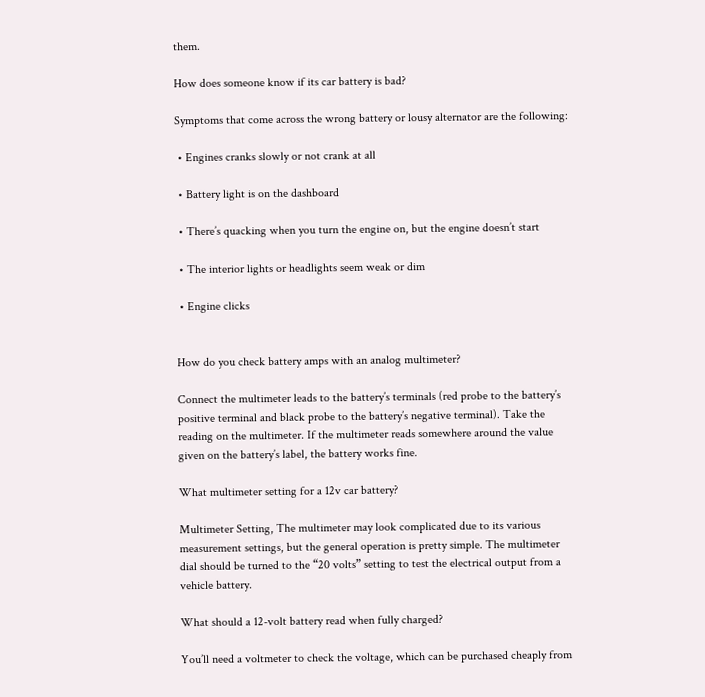them.

How does someone know if its car battery is bad?

Symptoms that come across the wrong battery or lousy alternator are the following:

 • Engines cranks slowly or not crank at all

 • Battery light is on the dashboard

 • There’s quacking when you turn the engine on, but the engine doesn’t start

 • The interior lights or headlights seem weak or dim

 • Engine clicks


How do you check battery amps with an analog multimeter?

Connect the multimeter leads to the battery’s terminals (red probe to the battery’s positive terminal and black probe to the battery’s negative terminal). Take the reading on the multimeter. If the multimeter reads somewhere around the value given on the battery’s label, the battery works fine.

What multimeter setting for a 12v car battery?

Multimeter Setting, The multimeter may look complicated due to its various measurement settings, but the general operation is pretty simple. The multimeter dial should be turned to the “20 volts” setting to test the electrical output from a vehicle battery.

What should a 12-volt battery read when fully charged?

You’ll need a voltmeter to check the voltage, which can be purchased cheaply from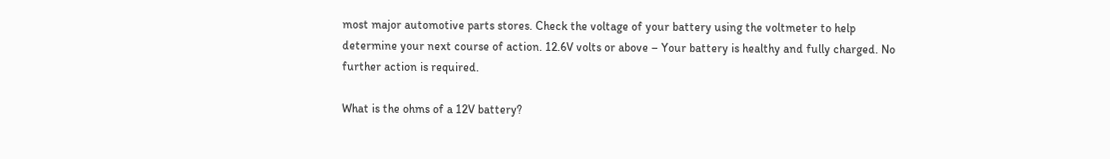most major automotive parts stores. Check the voltage of your battery using the voltmeter to help determine your next course of action. 12.6V volts or above – Your battery is healthy and fully charged. No further action is required.

What is the ohms of a 12V battery?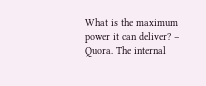What is the maximum power it can deliver? – Quora. The internal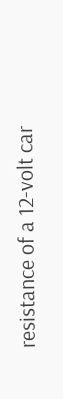resistance of a 12-volt car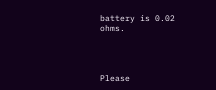battery is 0.02 ohms.




Please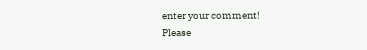enter your comment!
Please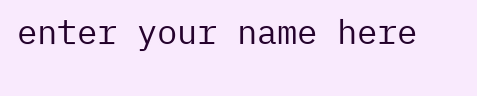enter your name here